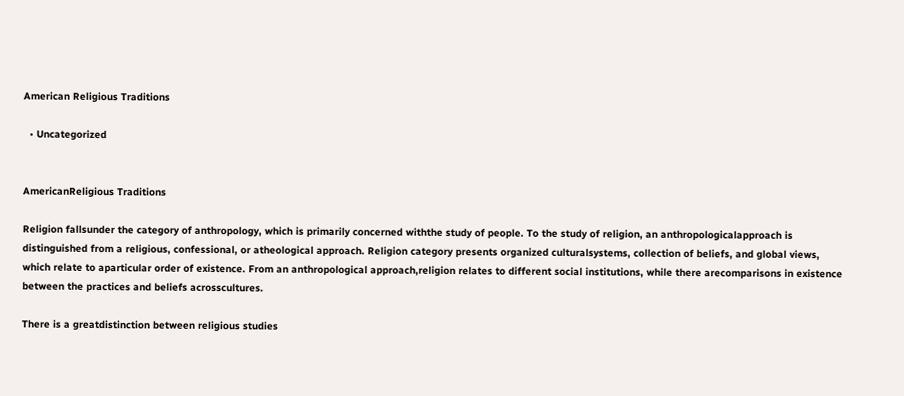American Religious Traditions

  • Uncategorized


AmericanReligious Traditions

Religion fallsunder the category of anthropology, which is primarily concerned withthe study of people. To the study of religion, an anthropologicalapproach is distinguished from a religious, confessional, or atheological approach. Religion category presents organized culturalsystems, collection of beliefs, and global views, which relate to aparticular order of existence. From an anthropological approach,religion relates to different social institutions, while there arecomparisons in existence between the practices and beliefs acrosscultures.

There is a greatdistinction between religious studies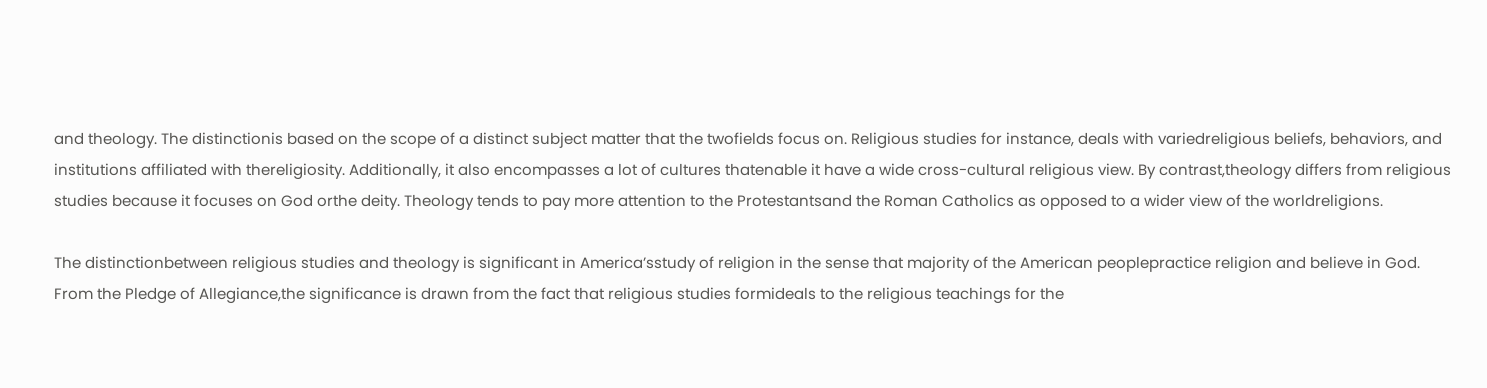and theology. The distinctionis based on the scope of a distinct subject matter that the twofields focus on. Religious studies for instance, deals with variedreligious beliefs, behaviors, and institutions affiliated with thereligiosity. Additionally, it also encompasses a lot of cultures thatenable it have a wide cross-cultural religious view. By contrast,theology differs from religious studies because it focuses on God orthe deity. Theology tends to pay more attention to the Protestantsand the Roman Catholics as opposed to a wider view of the worldreligions.

The distinctionbetween religious studies and theology is significant in America’sstudy of religion in the sense that majority of the American peoplepractice religion and believe in God. From the Pledge of Allegiance,the significance is drawn from the fact that religious studies formideals to the religious teachings for the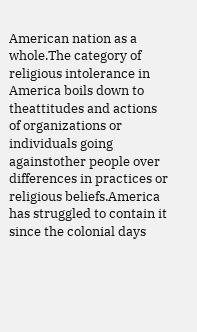American nation as a whole.The category of religious intolerance in America boils down to theattitudes and actions of organizations or individuals going againstother people over differences in practices or religious beliefs.America has struggled to contain it since the colonial days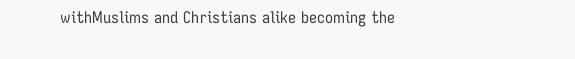withMuslims and Christians alike becoming the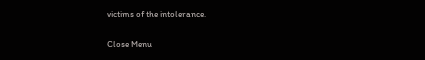victims of the intolerance.

Close Menu